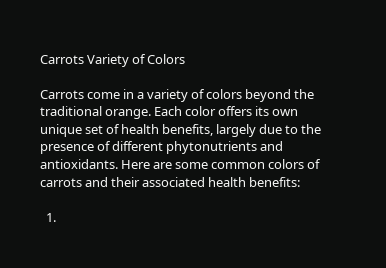Carrots Variety of Colors

Carrots come in a variety of colors beyond the traditional orange. Each color offers its own unique set of health benefits, largely due to the presence of different phytonutrients and antioxidants. Here are some common colors of carrots and their associated health benefits:

  1.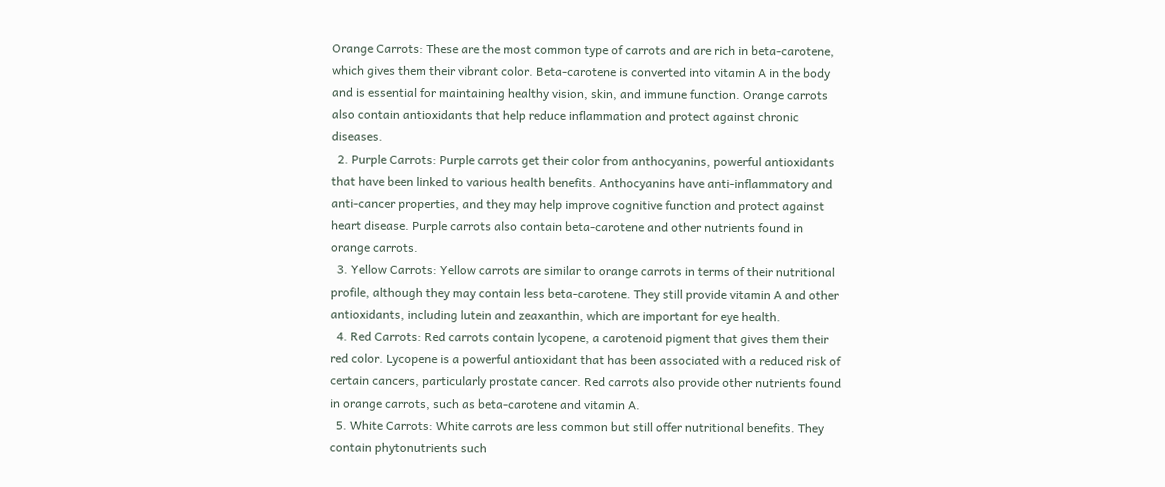Orange Carrots: These are the most common type of carrots and are rich in beta-carotene, which gives them their vibrant color. Beta-carotene is converted into vitamin A in the body and is essential for maintaining healthy vision, skin, and immune function. Orange carrots also contain antioxidants that help reduce inflammation and protect against chronic diseases.
  2. Purple Carrots: Purple carrots get their color from anthocyanins, powerful antioxidants that have been linked to various health benefits. Anthocyanins have anti-inflammatory and anti-cancer properties, and they may help improve cognitive function and protect against heart disease. Purple carrots also contain beta-carotene and other nutrients found in orange carrots.
  3. Yellow Carrots: Yellow carrots are similar to orange carrots in terms of their nutritional profile, although they may contain less beta-carotene. They still provide vitamin A and other antioxidants, including lutein and zeaxanthin, which are important for eye health.
  4. Red Carrots: Red carrots contain lycopene, a carotenoid pigment that gives them their red color. Lycopene is a powerful antioxidant that has been associated with a reduced risk of certain cancers, particularly prostate cancer. Red carrots also provide other nutrients found in orange carrots, such as beta-carotene and vitamin A.
  5. White Carrots: White carrots are less common but still offer nutritional benefits. They contain phytonutrients such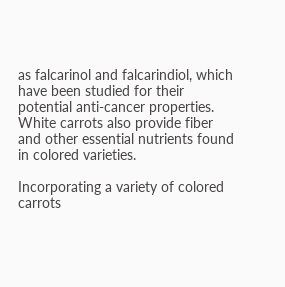as falcarinol and falcarindiol, which have been studied for their potential anti-cancer properties. White carrots also provide fiber and other essential nutrients found in colored varieties.

Incorporating a variety of colored carrots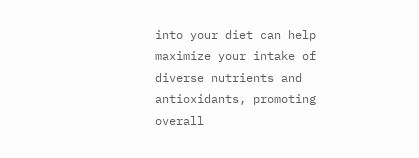into your diet can help maximize your intake of diverse nutrients and antioxidants, promoting overall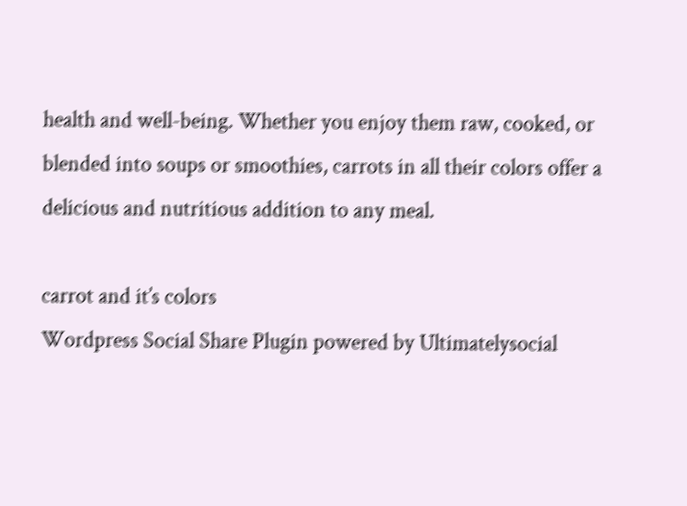health and well-being. Whether you enjoy them raw, cooked, or blended into soups or smoothies, carrots in all their colors offer a delicious and nutritious addition to any meal.

carrot and it’s colors
Wordpress Social Share Plugin powered by Ultimatelysocial